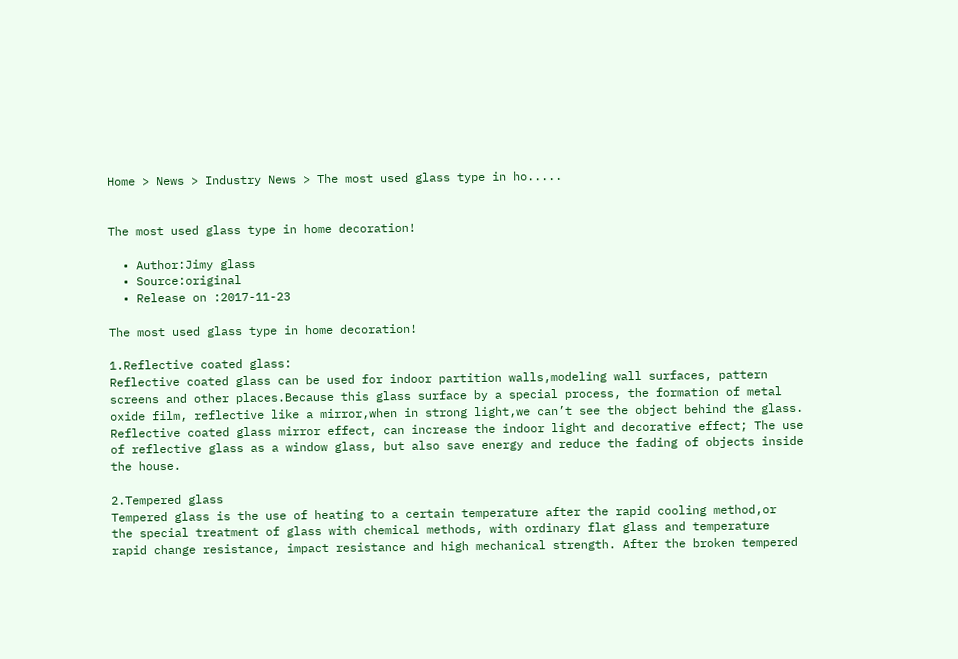Home > News > Industry News > The most used glass type in ho.....


The most used glass type in home decoration!

  • Author:Jimy glass
  • Source:original
  • Release on :2017-11-23

The most used glass type in home decoration!

1.Reflective coated glass:
Reflective coated glass can be used for indoor partition walls,modeling wall surfaces, pattern screens and other places.Because this glass surface by a special process, the formation of metal oxide film, reflective like a mirror,when in strong light,we can’t see the object behind the glass. Reflective coated glass mirror effect, can increase the indoor light and decorative effect; The use of reflective glass as a window glass, but also save energy and reduce the fading of objects inside the house.

2.Tempered glass
Tempered glass is the use of heating to a certain temperature after the rapid cooling method,or  the special treatment of glass with chemical methods, with ordinary flat glass and temperature rapid change resistance, impact resistance and high mechanical strength. After the broken tempered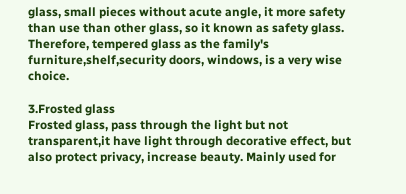glass, small pieces without acute angle, it more safety than use than other glass, so it known as safety glass. Therefore, tempered glass as the family's furniture,shelf,security doors, windows, is a very wise choice.

3.Frosted glass
Frosted glass, pass through the light but not transparent,it have light through decorative effect, but also protect privacy, increase beauty. Mainly used for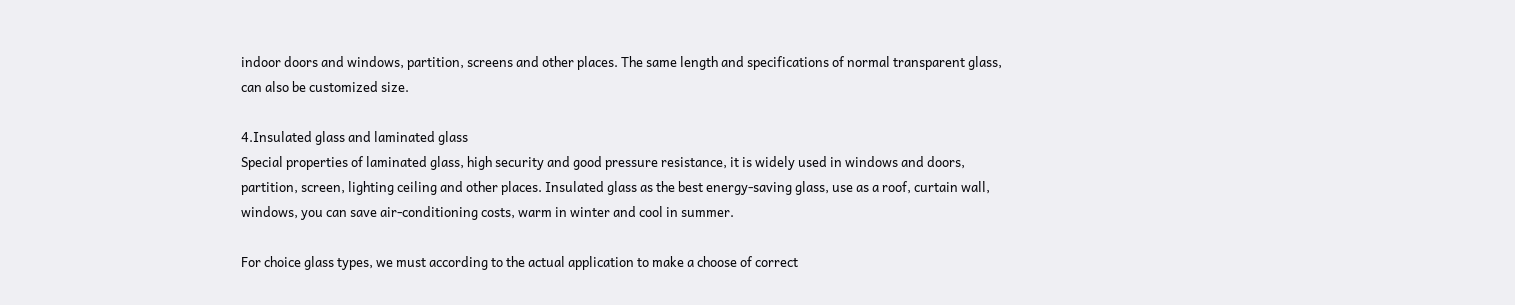indoor doors and windows, partition, screens and other places. The same length and specifications of normal transparent glass, can also be customized size.

4.Insulated glass and laminated glass
Special properties of laminated glass, high security and good pressure resistance, it is widely used in windows and doors, partition, screen, lighting ceiling and other places. Insulated glass as the best energy-saving glass, use as a roof, curtain wall, windows, you can save air-conditioning costs, warm in winter and cool in summer.

For choice glass types, we must according to the actual application to make a choose of correct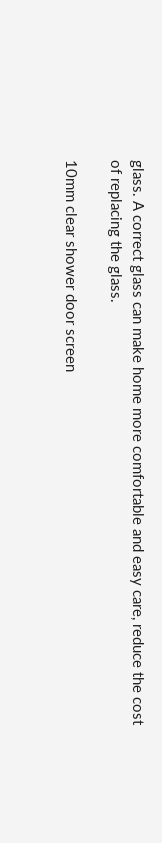glass. A correct glass can make home more comfortable and easy care, reduce the cost of replacing the glass.

10mm clear shower door screen